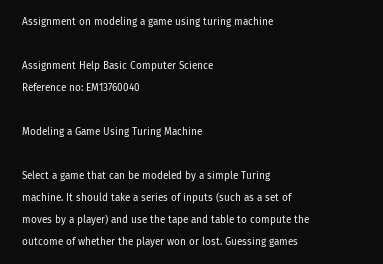Assignment on modeling a game using turing machine

Assignment Help Basic Computer Science
Reference no: EM13760040

Modeling a Game Using Turing Machine

Select a game that can be modeled by a simple Turing machine. It should take a series of inputs (such as a set of moves by a player) and use the tape and table to compute the outcome of whether the player won or lost. Guessing games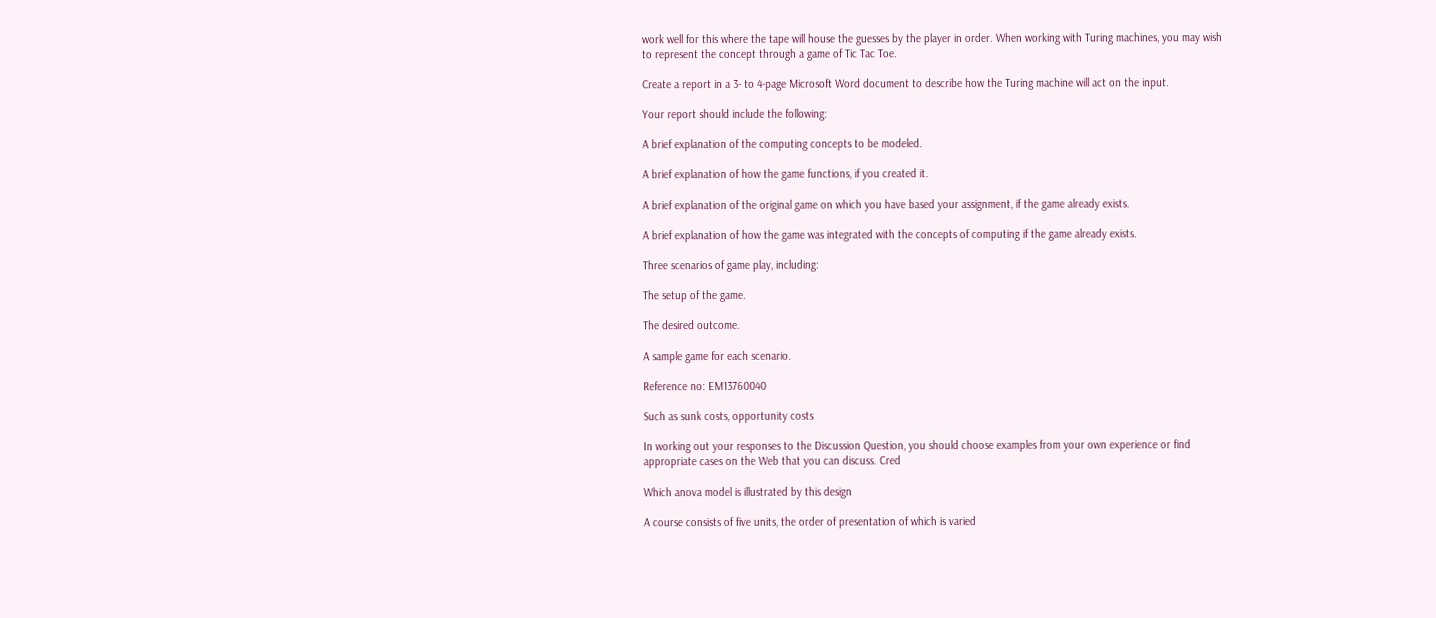work well for this where the tape will house the guesses by the player in order. When working with Turing machines, you may wish to represent the concept through a game of Tic Tac Toe.

Create a report in a 3- to 4-page Microsoft Word document to describe how the Turing machine will act on the input.

Your report should include the following:

A brief explanation of the computing concepts to be modeled.

A brief explanation of how the game functions, if you created it.

A brief explanation of the original game on which you have based your assignment, if the game already exists.

A brief explanation of how the game was integrated with the concepts of computing if the game already exists.

Three scenarios of game play, including:

The setup of the game.

The desired outcome.

A sample game for each scenario.

Reference no: EM13760040

Such as sunk costs, opportunity costs

In working out your responses to the Discussion Question, you should choose examples from your own experience or find appropriate cases on the Web that you can discuss. Cred

Which anova model is illustrated by this design

A course consists of five units, the order of presentation of which is varied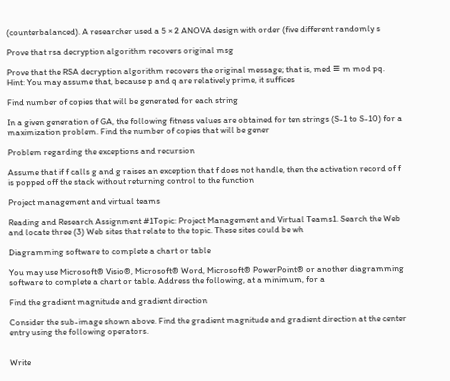(counterbalanced). A researcher used a 5 × 2 ANOVA design with order (five different randomly s

Prove that rsa decryption algorithm recovers original msg

Prove that the RSA decryption algorithm recovers the original message; that is, med ≡ m mod pq. Hint: You may assume that, because p and q are relatively prime, it suffices

Find number of copies that will be generated for each string

In a given generation of GA, the following fitness values are obtained for ten strings (S-1 to S-10) for a maximization problem. Find the number of copies that will be gener

Problem regarding the exceptions and recursion

Assume that if f calls g and g raises an exception that f does not handle, then the activation record of f is popped off the stack without returning control to the function

Project management and virtual teams

Reading and Research Assignment #1Topic: Project Management and Virtual Teams1. Search the Web and locate three (3) Web sites that relate to the topic. These sites could be wh

Diagramming software to complete a chart or table

You may use Microsoft® Visio®, Microsoft® Word, Microsoft® PowerPoint® or another diagramming software to complete a chart or table. Address the following, at a minimum, for a

Find the gradient magnitude and gradient direction

Consider the sub-image shown above. Find the gradient magnitude and gradient direction at the center entry using the following operators.


Write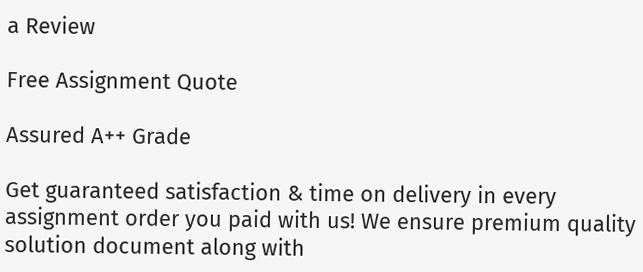a Review

Free Assignment Quote

Assured A++ Grade

Get guaranteed satisfaction & time on delivery in every assignment order you paid with us! We ensure premium quality solution document along with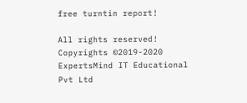free turntin report!

All rights reserved! Copyrights ©2019-2020 ExpertsMind IT Educational Pvt Ltd